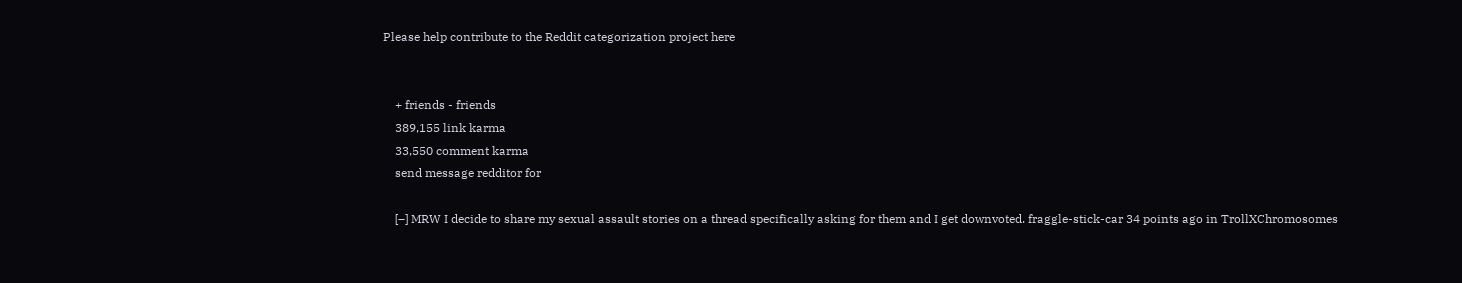Please help contribute to the Reddit categorization project here


    + friends - friends
    389,155 link karma
    33,550 comment karma
    send message redditor for

    [–] MRW I decide to share my sexual assault stories on a thread specifically asking for them and I get downvoted. fraggle-stick-car 34 points ago in TrollXChromosomes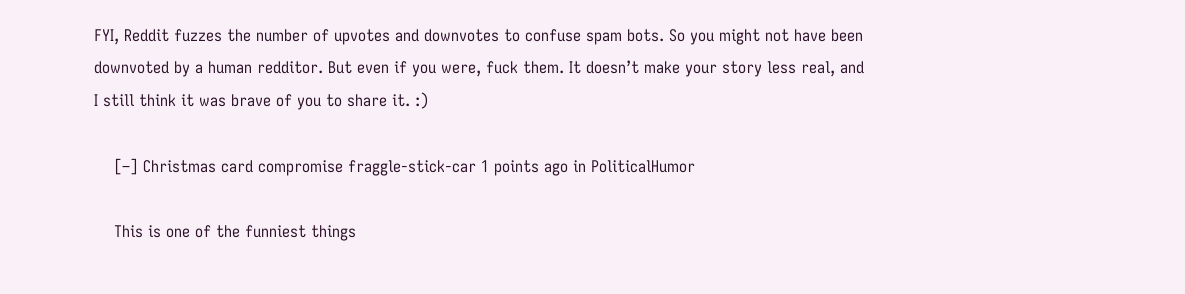FYI, Reddit fuzzes the number of upvotes and downvotes to confuse spam bots. So you might not have been downvoted by a human redditor. But even if you were, fuck them. It doesn’t make your story less real, and I still think it was brave of you to share it. :)

    [–] Christmas card compromise fraggle-stick-car 1 points ago in PoliticalHumor

    This is one of the funniest things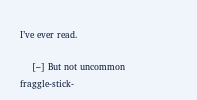I’ve ever read.

    [–] But not uncommon fraggle-stick-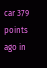car 379 points ago in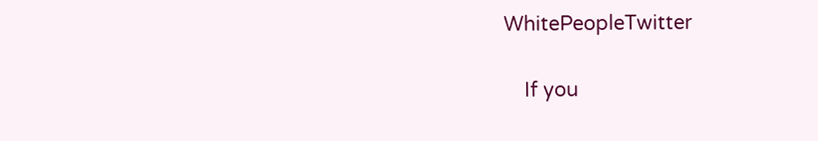WhitePeopleTwitter

    If you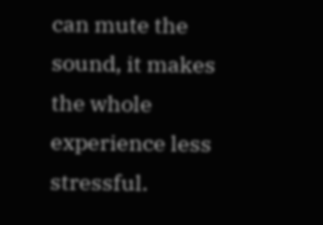can mute the sound, it makes the whole experience less stressful.